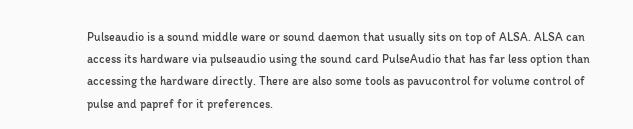Pulseaudio is a sound middle ware or sound daemon that usually sits on top of ALSA. ALSA can access its hardware via pulseaudio using the sound card PulseAudio that has far less option than accessing the hardware directly. There are also some tools as pavucontrol for volume control of pulse and papref for it preferences.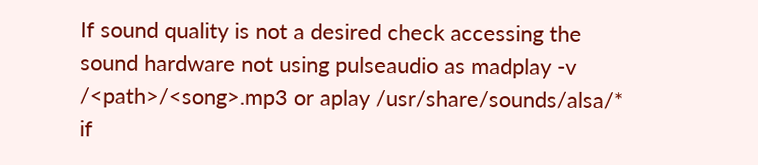If sound quality is not a desired check accessing the sound hardware not using pulseaudio as madplay -v /<path>/<song>.mp3 or aplay /usr/share/sounds/alsa/* if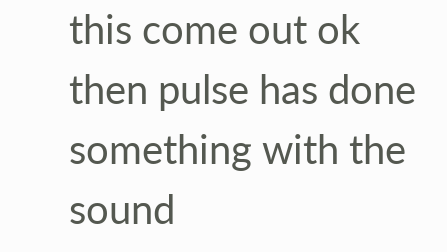this come out ok then pulse has done something with the sound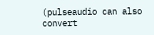(pulseaudio can also convert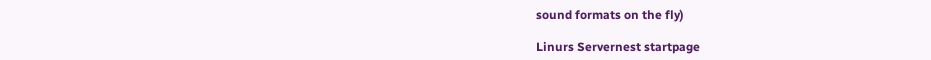sound formats on the fly)

Linurs Servernest startpage